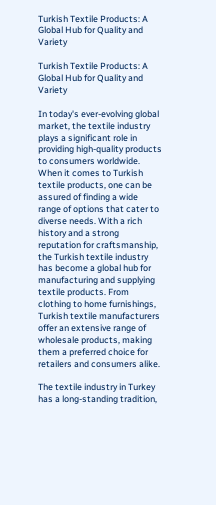Turkish Textile Products: A Global Hub for Quality and Variety

Turkish Textile Products: A Global Hub for Quality and Variety

In today's ever-evolving global market, the textile industry plays a significant role in providing high-quality products to consumers worldwide. When it comes to Turkish textile products, one can be assured of finding a wide range of options that cater to diverse needs. With a rich history and a strong reputation for craftsmanship, the Turkish textile industry has become a global hub for manufacturing and supplying textile products. From clothing to home furnishings, Turkish textile manufacturers offer an extensive range of wholesale products, making them a preferred choice for retailers and consumers alike.

The textile industry in Turkey has a long-standing tradition,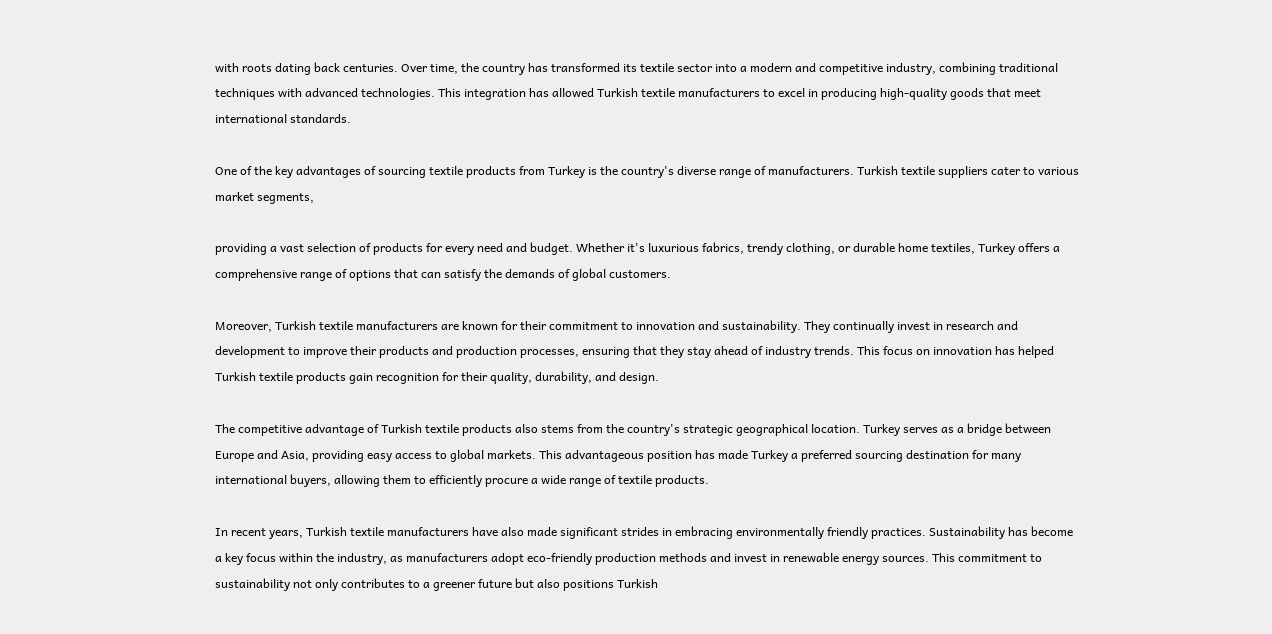with roots dating back centuries. Over time, the country has transformed its textile sector into a modern and competitive industry, combining traditional techniques with advanced technologies. This integration has allowed Turkish textile manufacturers to excel in producing high-quality goods that meet international standards.

One of the key advantages of sourcing textile products from Turkey is the country's diverse range of manufacturers. Turkish textile suppliers cater to various market segments,

providing a vast selection of products for every need and budget. Whether it's luxurious fabrics, trendy clothing, or durable home textiles, Turkey offers a comprehensive range of options that can satisfy the demands of global customers.

Moreover, Turkish textile manufacturers are known for their commitment to innovation and sustainability. They continually invest in research and development to improve their products and production processes, ensuring that they stay ahead of industry trends. This focus on innovation has helped Turkish textile products gain recognition for their quality, durability, and design.

The competitive advantage of Turkish textile products also stems from the country's strategic geographical location. Turkey serves as a bridge between Europe and Asia, providing easy access to global markets. This advantageous position has made Turkey a preferred sourcing destination for many international buyers, allowing them to efficiently procure a wide range of textile products.

In recent years, Turkish textile manufacturers have also made significant strides in embracing environmentally friendly practices. Sustainability has become a key focus within the industry, as manufacturers adopt eco-friendly production methods and invest in renewable energy sources. This commitment to sustainability not only contributes to a greener future but also positions Turkish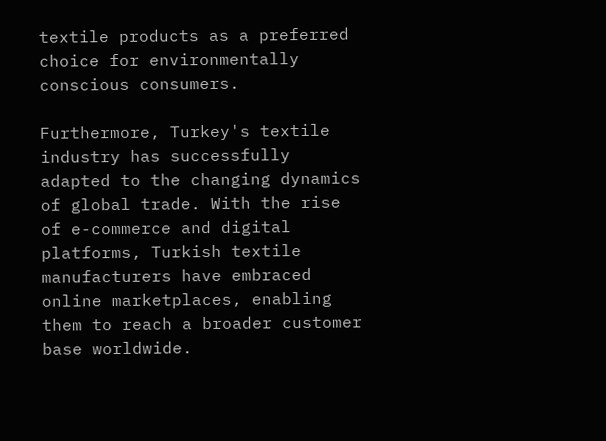textile products as a preferred choice for environmentally conscious consumers.

Furthermore, Turkey's textile industry has successfully adapted to the changing dynamics of global trade. With the rise of e-commerce and digital platforms, Turkish textile manufacturers have embraced online marketplaces, enabling them to reach a broader customer base worldwide.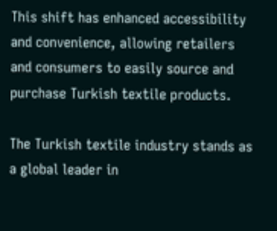This shift has enhanced accessibility and convenience, allowing retailers and consumers to easily source and purchase Turkish textile products.

The Turkish textile industry stands as a global leader in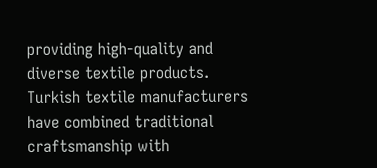providing high-quality and diverse textile products. Turkish textile manufacturers have combined traditional craftsmanship with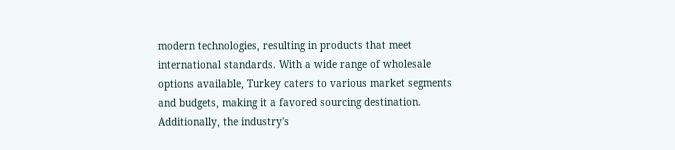modern technologies, resulting in products that meet international standards. With a wide range of wholesale options available, Turkey caters to various market segments and budgets, making it a favored sourcing destination. Additionally, the industry's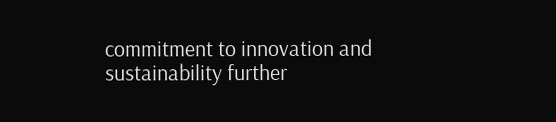commitment to innovation and sustainability further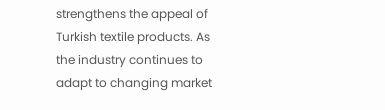strengthens the appeal of Turkish textile products. As the industry continues to adapt to changing market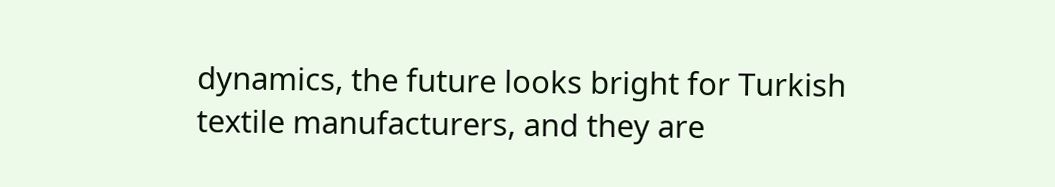dynamics, the future looks bright for Turkish textile manufacturers, and they are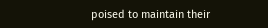poised to maintain their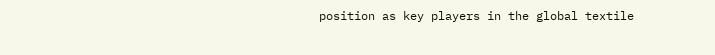position as key players in the global textile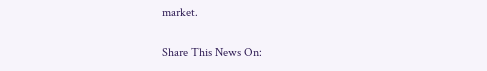market.

Share This News On: